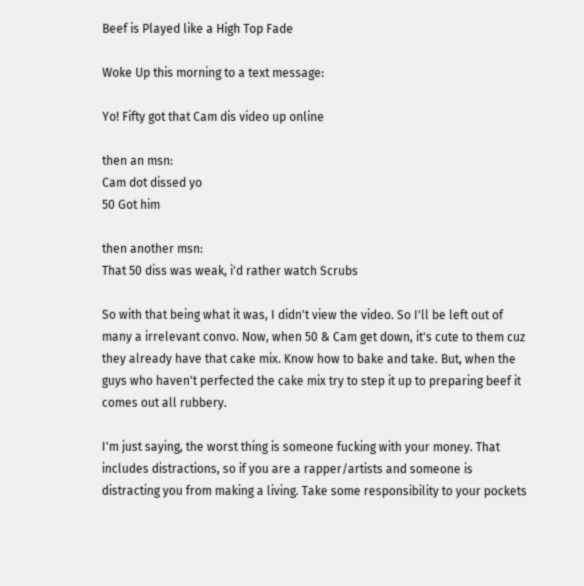Beef is Played like a High Top Fade

Woke Up this morning to a text message:

Yo! Fifty got that Cam dis video up online

then an msn:
Cam dot dissed yo
50 Got him

then another msn:
That 50 diss was weak, i'd rather watch Scrubs

So with that being what it was, I didn't view the video. So I'll be left out of many a irrelevant convo. Now, when 50 & Cam get down, it's cute to them cuz they already have that cake mix. Know how to bake and take. But, when the guys who haven't perfected the cake mix try to step it up to preparing beef it comes out all rubbery.

I'm just saying, the worst thing is someone fucking with your money. That includes distractions, so if you are a rapper/artists and someone is distracting you from making a living. Take some responsibility to your pockets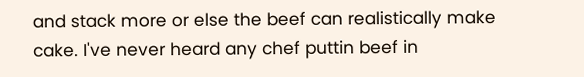and stack more or else the beef can realistically make cake. I've never heard any chef puttin beef in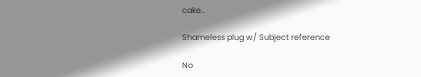cake..

Shameless plug w/ Subject reference

No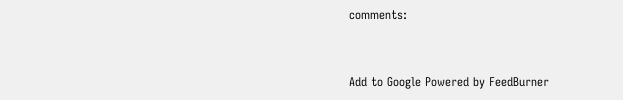comments:


Add to Google Powered by FeedBurner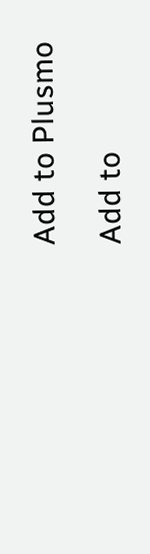Add to Plusmo

Add to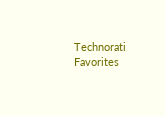Technorati Favorites